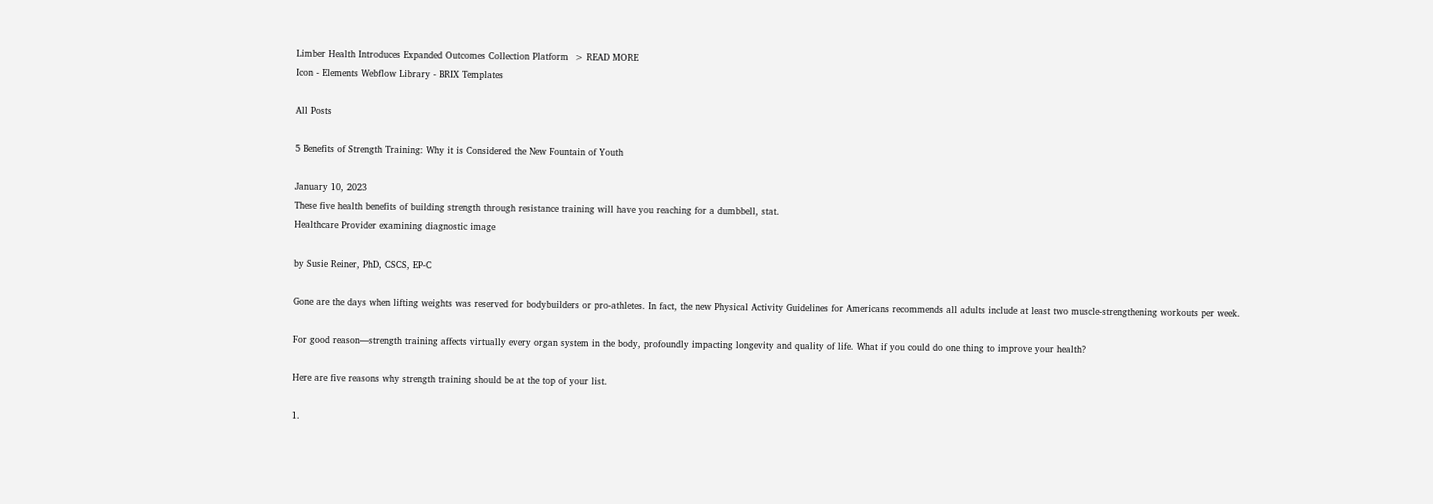Limber Health Introduces Expanded Outcomes Collection Platform  > READ MORE
Icon - Elements Webflow Library - BRIX Templates

All Posts

5 Benefits of Strength Training: Why it is Considered the New Fountain of Youth

January 10, 2023
These five health benefits of building strength through resistance training will have you reaching for a dumbbell, stat.
Healthcare Provider examining diagnostic image

by Susie Reiner, PhD, CSCS, EP-C

Gone are the days when lifting weights was reserved for bodybuilders or pro-athletes. In fact, the new Physical Activity Guidelines for Americans recommends all adults include at least two muscle-strengthening workouts per week.

For good reason—strength training affects virtually every organ system in the body, profoundly impacting longevity and quality of life. What if you could do one thing to improve your health?

Here are five reasons why strength training should be at the top of your list.

1.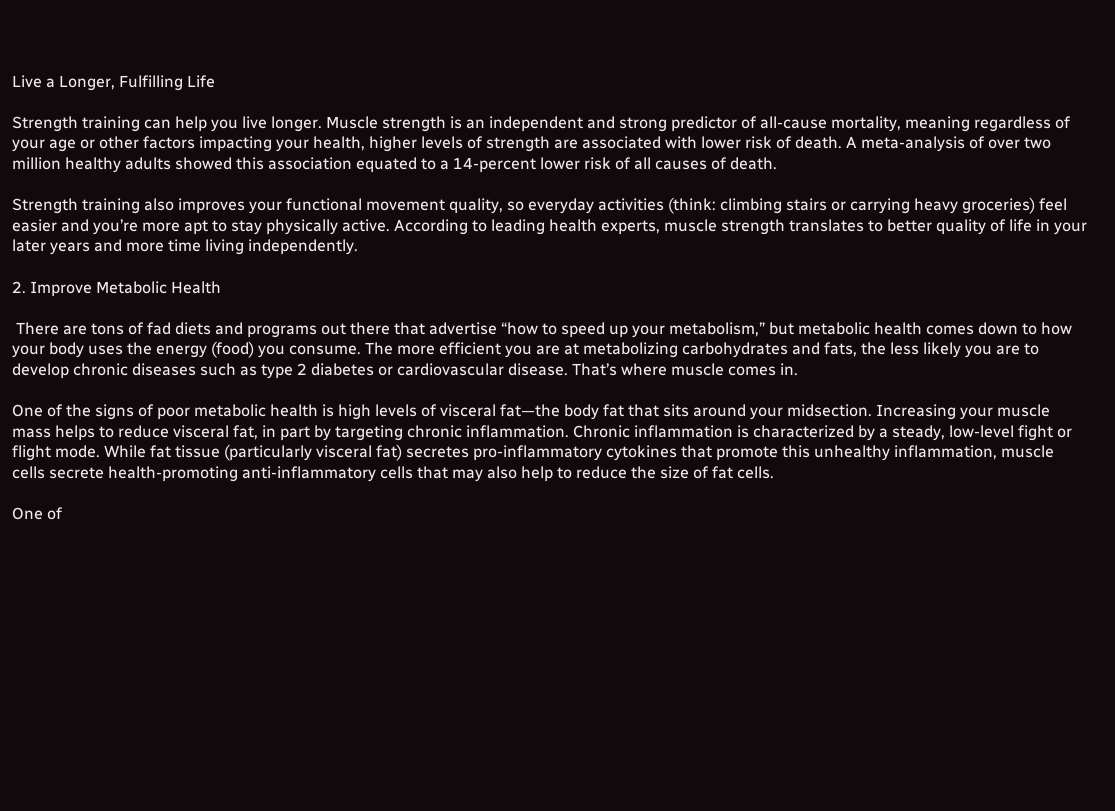Live a Longer, Fulfilling Life

Strength training can help you live longer. Muscle strength is an independent and strong predictor of all-cause mortality, meaning regardless of your age or other factors impacting your health, higher levels of strength are associated with lower risk of death. A meta-analysis of over two million healthy adults showed this association equated to a 14-percent lower risk of all causes of death.

Strength training also improves your functional movement quality, so everyday activities (think: climbing stairs or carrying heavy groceries) feel easier and you’re more apt to stay physically active. According to leading health experts, muscle strength translates to better quality of life in your later years and more time living independently.

2. Improve Metabolic Health

 There are tons of fad diets and programs out there that advertise “how to speed up your metabolism,” but metabolic health comes down to how your body uses the energy (food) you consume. The more efficient you are at metabolizing carbohydrates and fats, the less likely you are to develop chronic diseases such as type 2 diabetes or cardiovascular disease. That’s where muscle comes in.

One of the signs of poor metabolic health is high levels of visceral fat—the body fat that sits around your midsection. Increasing your muscle mass helps to reduce visceral fat, in part by targeting chronic inflammation. Chronic inflammation is characterized by a steady, low-level fight or flight mode. While fat tissue (particularly visceral fat) secretes pro-inflammatory cytokines that promote this unhealthy inflammation, muscle cells secrete health-promoting anti-inflammatory cells that may also help to reduce the size of fat cells.

One of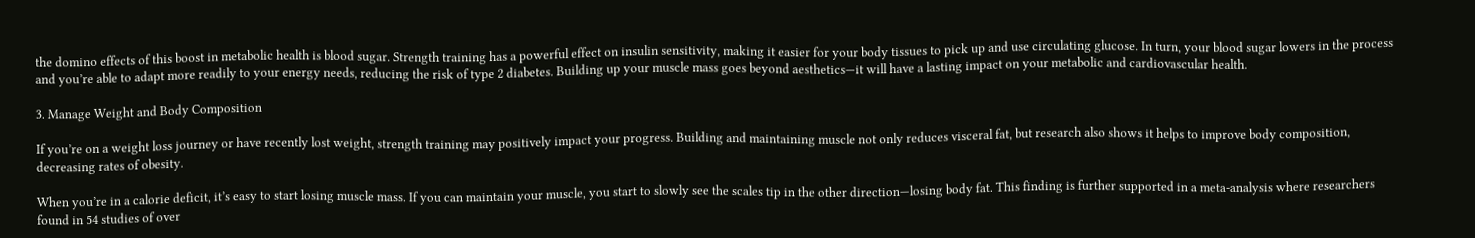the domino effects of this boost in metabolic health is blood sugar. Strength training has a powerful effect on insulin sensitivity, making it easier for your body tissues to pick up and use circulating glucose. In turn, your blood sugar lowers in the process and you’re able to adapt more readily to your energy needs, reducing the risk of type 2 diabetes. Building up your muscle mass goes beyond aesthetics—it will have a lasting impact on your metabolic and cardiovascular health.

3. Manage Weight and Body Composition

If you’re on a weight loss journey or have recently lost weight, strength training may positively impact your progress. Building and maintaining muscle not only reduces visceral fat, but research also shows it helps to improve body composition, decreasing rates of obesity.

When you’re in a calorie deficit, it’s easy to start losing muscle mass. If you can maintain your muscle, you start to slowly see the scales tip in the other direction—losing body fat. This finding is further supported in a meta-analysis where researchers found in 54 studies of over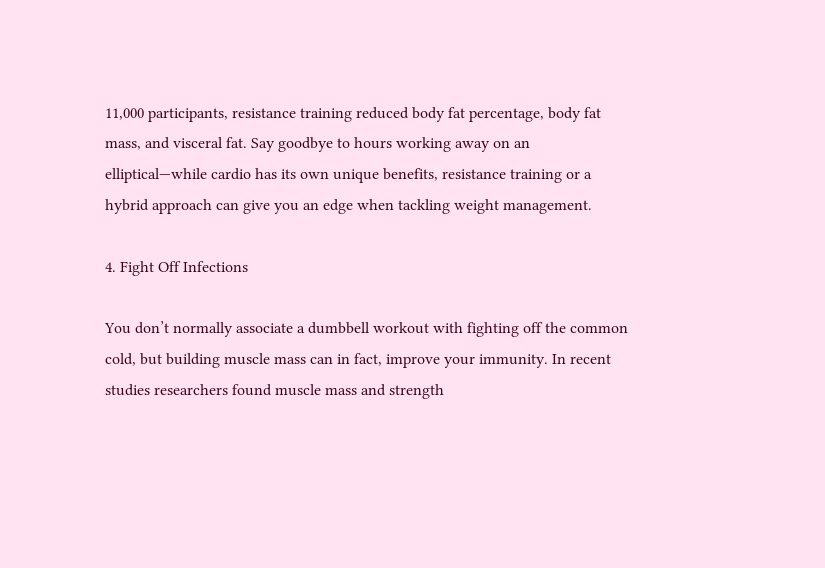11,000 participants, resistance training reduced body fat percentage, body fat mass, and visceral fat. Say goodbye to hours working away on an elliptical—while cardio has its own unique benefits, resistance training or a hybrid approach can give you an edge when tackling weight management.

4. Fight Off Infections

You don’t normally associate a dumbbell workout with fighting off the common cold, but building muscle mass can in fact, improve your immunity. In recent studies researchers found muscle mass and strength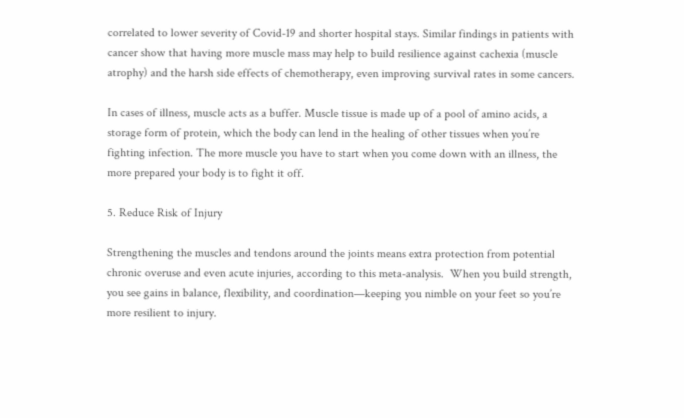correlated to lower severity of Covid-19 and shorter hospital stays. Similar findings in patients with cancer show that having more muscle mass may help to build resilience against cachexia (muscle atrophy) and the harsh side effects of chemotherapy, even improving survival rates in some cancers.

In cases of illness, muscle acts as a buffer. Muscle tissue is made up of a pool of amino acids, a storage form of protein, which the body can lend in the healing of other tissues when you’re fighting infection. The more muscle you have to start when you come down with an illness, the more prepared your body is to fight it off.

5. Reduce Risk of Injury

Strengthening the muscles and tendons around the joints means extra protection from potential chronic overuse and even acute injuries, according to this meta-analysis.  When you build strength, you see gains in balance, flexibility, and coordination—keeping you nimble on your feet so you’re more resilient to injury.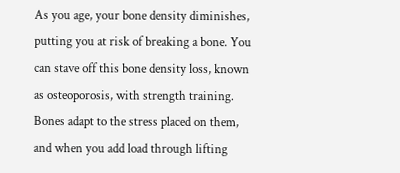As you age, your bone density diminishes, putting you at risk of breaking a bone. You can stave off this bone density loss, known as osteoporosis, with strength training. Bones adapt to the stress placed on them, and when you add load through lifting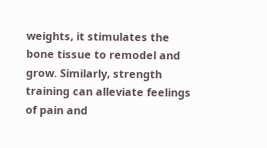weights, it stimulates the bone tissue to remodel and grow. Similarly, strength training can alleviate feelings of pain and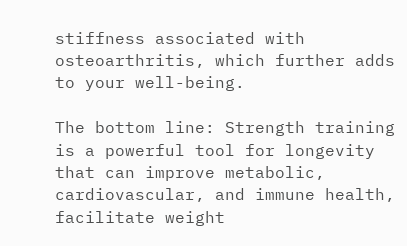stiffness associated with osteoarthritis, which further adds to your well-being.

The bottom line: Strength training is a powerful tool for longevity that can improve metabolic, cardiovascular, and immune health, facilitate weight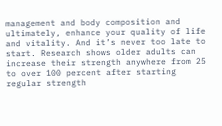management and body composition and ultimately, enhance your quality of life and vitality. And it’s never too late to start. Research shows older adults can increase their strength anywhere from 25 to over 100 percent after starting regular strength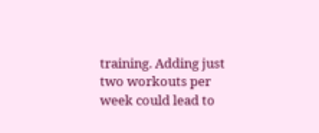training. Adding just two workouts per week could lead to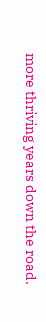more thriving years down the road.